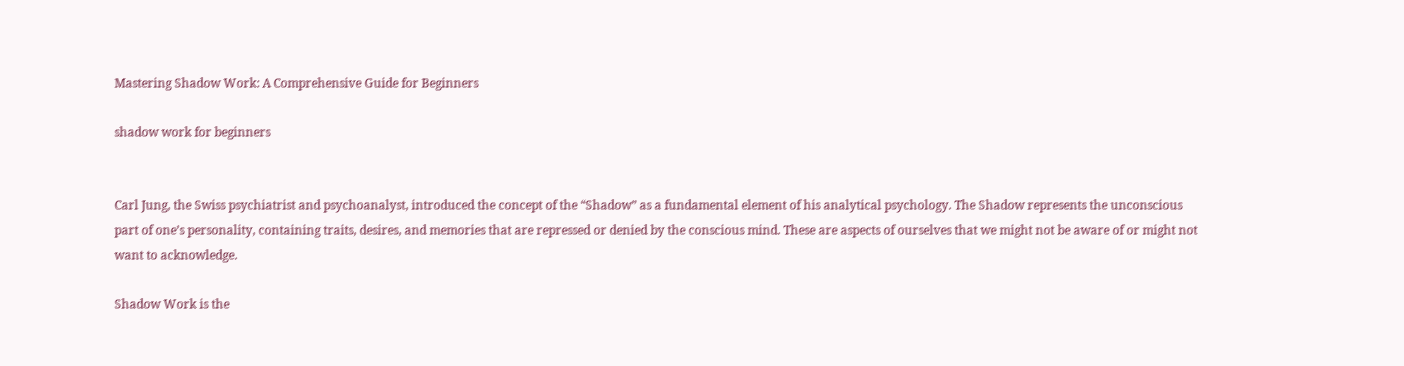Mastering Shadow Work: A Comprehensive Guide for Beginners

shadow work for beginners


Carl Jung, the Swiss psychiatrist and psychoanalyst, introduced the concept of the “Shadow” as a fundamental element of his analytical psychology. The Shadow represents the unconscious part of one’s personality, containing traits, desires, and memories that are repressed or denied by the conscious mind. These are aspects of ourselves that we might not be aware of or might not want to acknowledge.

Shadow Work is the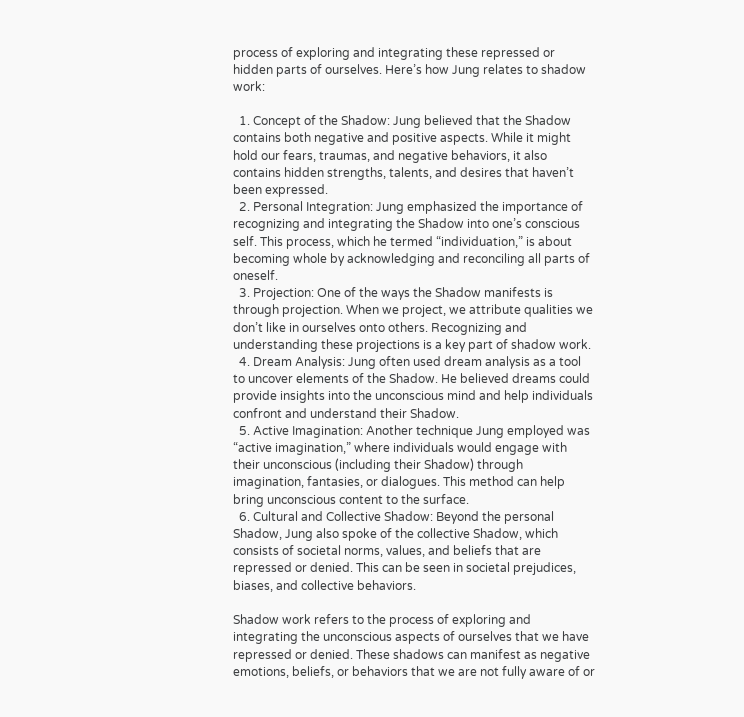process of exploring and integrating these repressed or hidden parts of ourselves. Here’s how Jung relates to shadow work:

  1. Concept of the Shadow: Jung believed that the Shadow contains both negative and positive aspects. While it might hold our fears, traumas, and negative behaviors, it also contains hidden strengths, talents, and desires that haven’t been expressed.
  2. Personal Integration: Jung emphasized the importance of recognizing and integrating the Shadow into one’s conscious self. This process, which he termed “individuation,” is about becoming whole by acknowledging and reconciling all parts of oneself.
  3. Projection: One of the ways the Shadow manifests is through projection. When we project, we attribute qualities we don’t like in ourselves onto others. Recognizing and understanding these projections is a key part of shadow work.
  4. Dream Analysis: Jung often used dream analysis as a tool to uncover elements of the Shadow. He believed dreams could provide insights into the unconscious mind and help individuals confront and understand their Shadow.
  5. Active Imagination: Another technique Jung employed was “active imagination,” where individuals would engage with their unconscious (including their Shadow) through imagination, fantasies, or dialogues. This method can help bring unconscious content to the surface.
  6. Cultural and Collective Shadow: Beyond the personal Shadow, Jung also spoke of the collective Shadow, which consists of societal norms, values, and beliefs that are repressed or denied. This can be seen in societal prejudices, biases, and collective behaviors.

Shadow work refers to the process of exploring and integrating the unconscious aspects of ourselves that we have repressed or denied. These shadows can manifest as negative emotions, beliefs, or behaviors that we are not fully aware of or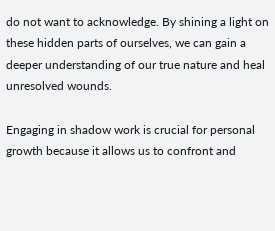do not want to acknowledge. By shining a light on these hidden parts of ourselves, we can gain a deeper understanding of our true nature and heal unresolved wounds.

Engaging in shadow work is crucial for personal growth because it allows us to confront and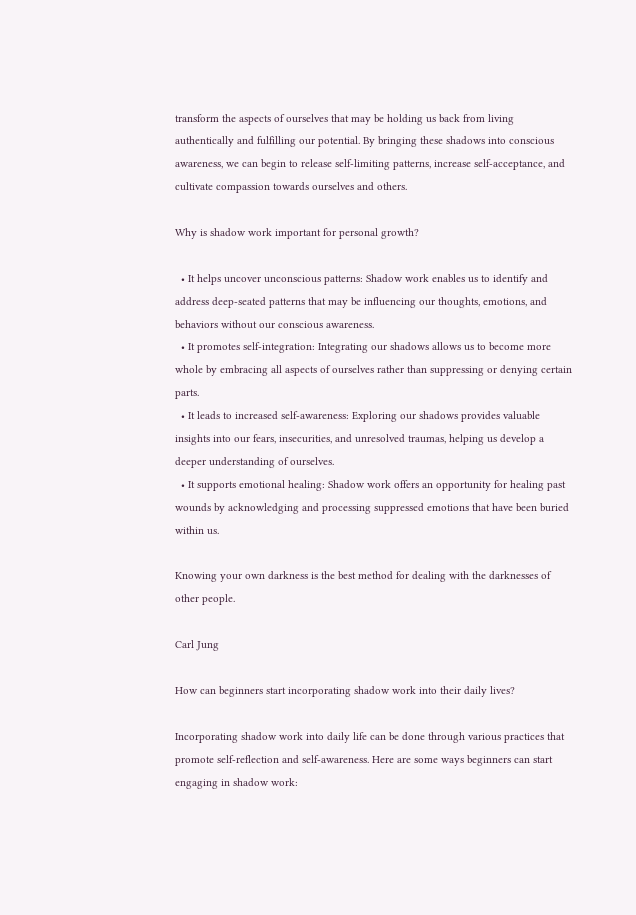transform the aspects of ourselves that may be holding us back from living authentically and fulfilling our potential. By bringing these shadows into conscious awareness, we can begin to release self-limiting patterns, increase self-acceptance, and cultivate compassion towards ourselves and others.

Why is shadow work important for personal growth?

  • It helps uncover unconscious patterns: Shadow work enables us to identify and address deep-seated patterns that may be influencing our thoughts, emotions, and behaviors without our conscious awareness.
  • It promotes self-integration: Integrating our shadows allows us to become more whole by embracing all aspects of ourselves rather than suppressing or denying certain parts.
  • It leads to increased self-awareness: Exploring our shadows provides valuable insights into our fears, insecurities, and unresolved traumas, helping us develop a deeper understanding of ourselves.
  • It supports emotional healing: Shadow work offers an opportunity for healing past wounds by acknowledging and processing suppressed emotions that have been buried within us.

Knowing your own darkness is the best method for dealing with the darknesses of other people.

Carl Jung

How can beginners start incorporating shadow work into their daily lives?

Incorporating shadow work into daily life can be done through various practices that promote self-reflection and self-awareness. Here are some ways beginners can start engaging in shadow work: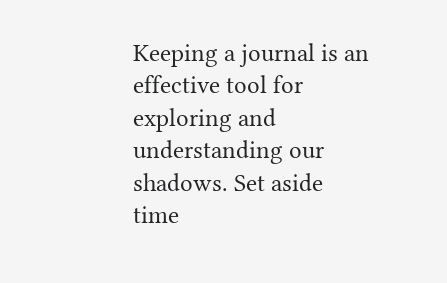Keeping a journal is an effective tool for exploring and understanding our shadows. Set aside time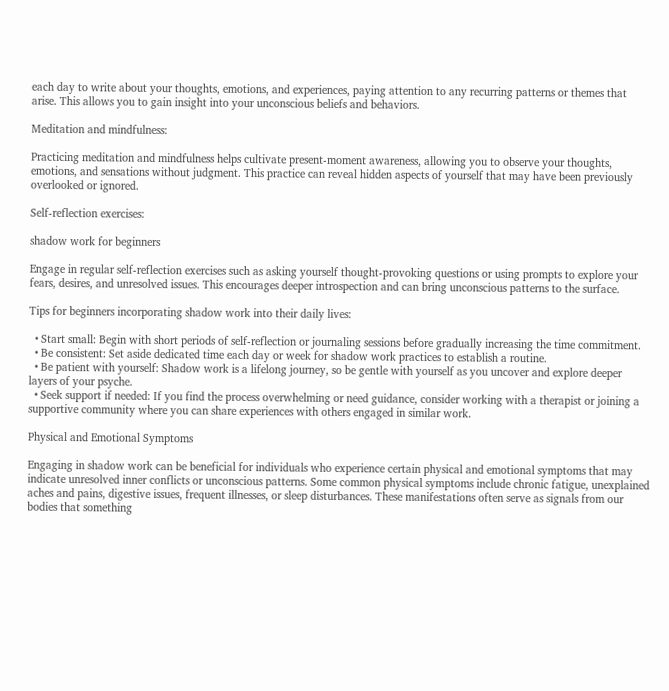each day to write about your thoughts, emotions, and experiences, paying attention to any recurring patterns or themes that arise. This allows you to gain insight into your unconscious beliefs and behaviors.

Meditation and mindfulness:

Practicing meditation and mindfulness helps cultivate present-moment awareness, allowing you to observe your thoughts, emotions, and sensations without judgment. This practice can reveal hidden aspects of yourself that may have been previously overlooked or ignored.

Self-reflection exercises:

shadow work for beginners

Engage in regular self-reflection exercises such as asking yourself thought-provoking questions or using prompts to explore your fears, desires, and unresolved issues. This encourages deeper introspection and can bring unconscious patterns to the surface.

Tips for beginners incorporating shadow work into their daily lives:

  • Start small: Begin with short periods of self-reflection or journaling sessions before gradually increasing the time commitment.
  • Be consistent: Set aside dedicated time each day or week for shadow work practices to establish a routine.
  • Be patient with yourself: Shadow work is a lifelong journey, so be gentle with yourself as you uncover and explore deeper layers of your psyche.
  • Seek support if needed: If you find the process overwhelming or need guidance, consider working with a therapist or joining a supportive community where you can share experiences with others engaged in similar work.

Physical and Emotional Symptoms

Engaging in shadow work can be beneficial for individuals who experience certain physical and emotional symptoms that may indicate unresolved inner conflicts or unconscious patterns. Some common physical symptoms include chronic fatigue, unexplained aches and pains, digestive issues, frequent illnesses, or sleep disturbances. These manifestations often serve as signals from our bodies that something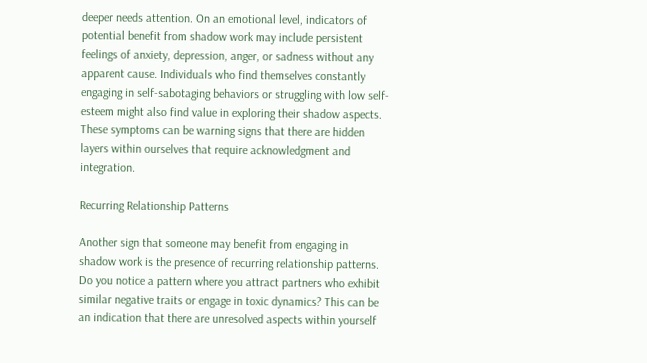deeper needs attention. On an emotional level, indicators of potential benefit from shadow work may include persistent feelings of anxiety, depression, anger, or sadness without any apparent cause. Individuals who find themselves constantly engaging in self-sabotaging behaviors or struggling with low self-esteem might also find value in exploring their shadow aspects. These symptoms can be warning signs that there are hidden layers within ourselves that require acknowledgment and integration.

Recurring Relationship Patterns

Another sign that someone may benefit from engaging in shadow work is the presence of recurring relationship patterns. Do you notice a pattern where you attract partners who exhibit similar negative traits or engage in toxic dynamics? This can be an indication that there are unresolved aspects within yourself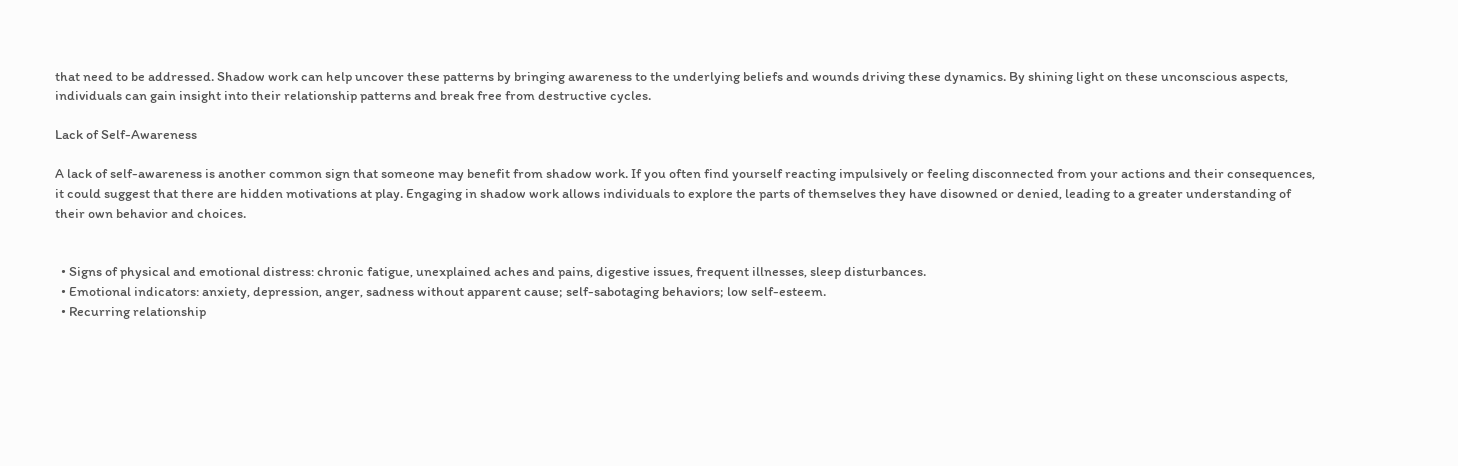that need to be addressed. Shadow work can help uncover these patterns by bringing awareness to the underlying beliefs and wounds driving these dynamics. By shining light on these unconscious aspects, individuals can gain insight into their relationship patterns and break free from destructive cycles.

Lack of Self-Awareness

A lack of self-awareness is another common sign that someone may benefit from shadow work. If you often find yourself reacting impulsively or feeling disconnected from your actions and their consequences, it could suggest that there are hidden motivations at play. Engaging in shadow work allows individuals to explore the parts of themselves they have disowned or denied, leading to a greater understanding of their own behavior and choices.


  • Signs of physical and emotional distress: chronic fatigue, unexplained aches and pains, digestive issues, frequent illnesses, sleep disturbances.
  • Emotional indicators: anxiety, depression, anger, sadness without apparent cause; self-sabotaging behaviors; low self-esteem.
  • Recurring relationship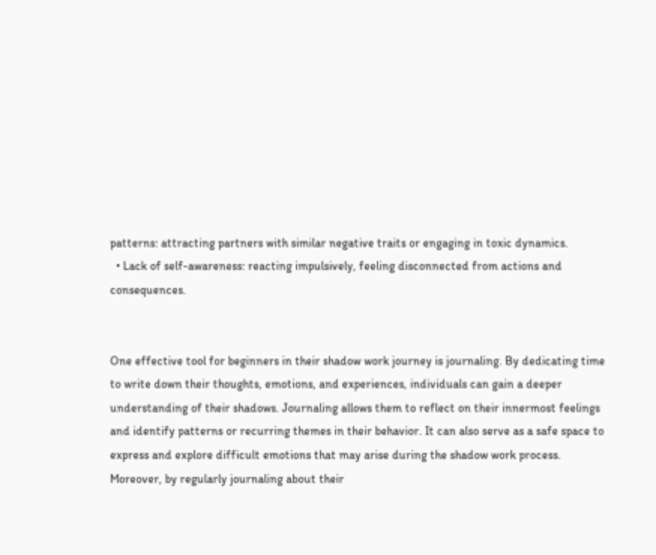patterns: attracting partners with similar negative traits or engaging in toxic dynamics.
  • Lack of self-awareness: reacting impulsively, feeling disconnected from actions and consequences.


One effective tool for beginners in their shadow work journey is journaling. By dedicating time to write down their thoughts, emotions, and experiences, individuals can gain a deeper understanding of their shadows. Journaling allows them to reflect on their innermost feelings and identify patterns or recurring themes in their behavior. It can also serve as a safe space to express and explore difficult emotions that may arise during the shadow work process. Moreover, by regularly journaling about their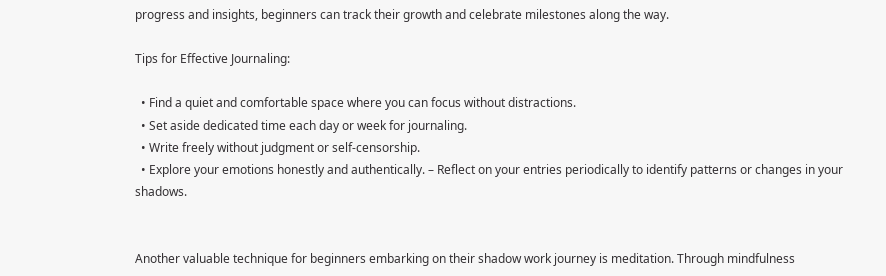progress and insights, beginners can track their growth and celebrate milestones along the way.

Tips for Effective Journaling:

  • Find a quiet and comfortable space where you can focus without distractions.
  • Set aside dedicated time each day or week for journaling.
  • Write freely without judgment or self-censorship.
  • Explore your emotions honestly and authentically. – Reflect on your entries periodically to identify patterns or changes in your shadows.


Another valuable technique for beginners embarking on their shadow work journey is meditation. Through mindfulness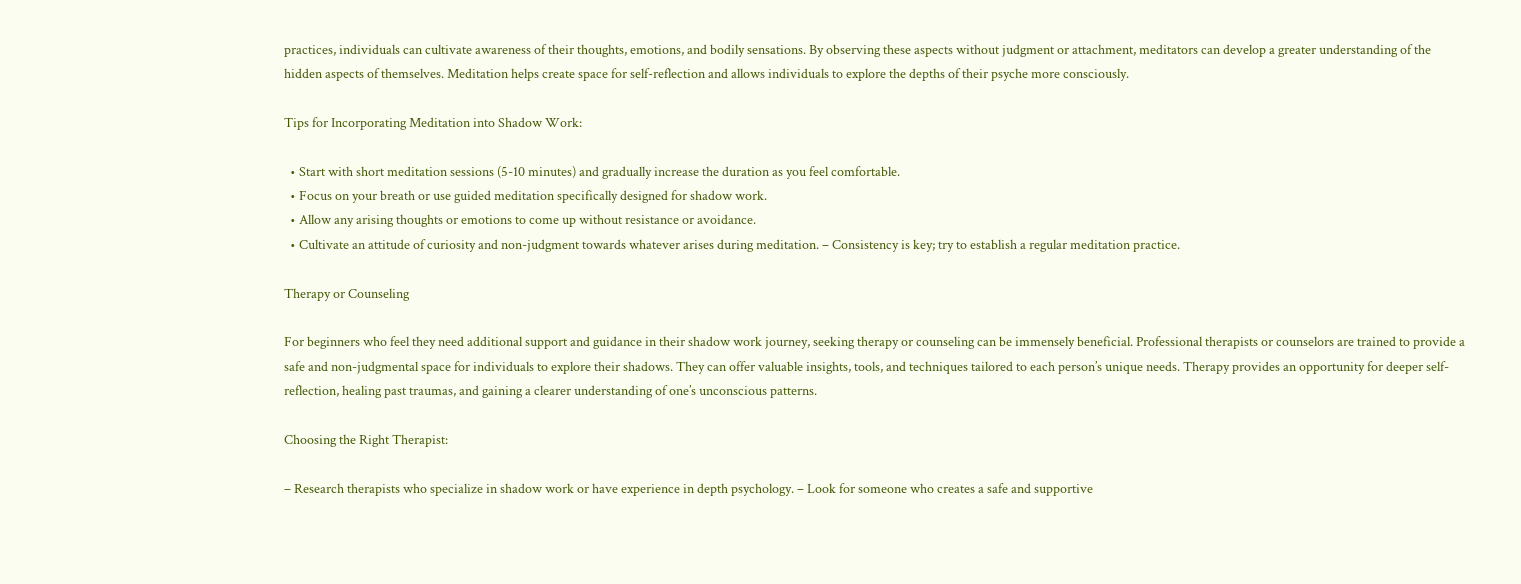practices, individuals can cultivate awareness of their thoughts, emotions, and bodily sensations. By observing these aspects without judgment or attachment, meditators can develop a greater understanding of the hidden aspects of themselves. Meditation helps create space for self-reflection and allows individuals to explore the depths of their psyche more consciously.

Tips for Incorporating Meditation into Shadow Work:

  • Start with short meditation sessions (5-10 minutes) and gradually increase the duration as you feel comfortable.
  • Focus on your breath or use guided meditation specifically designed for shadow work.
  • Allow any arising thoughts or emotions to come up without resistance or avoidance.
  • Cultivate an attitude of curiosity and non-judgment towards whatever arises during meditation. – Consistency is key; try to establish a regular meditation practice.

Therapy or Counseling

For beginners who feel they need additional support and guidance in their shadow work journey, seeking therapy or counseling can be immensely beneficial. Professional therapists or counselors are trained to provide a safe and non-judgmental space for individuals to explore their shadows. They can offer valuable insights, tools, and techniques tailored to each person’s unique needs. Therapy provides an opportunity for deeper self-reflection, healing past traumas, and gaining a clearer understanding of one’s unconscious patterns.

Choosing the Right Therapist:

– Research therapists who specialize in shadow work or have experience in depth psychology. – Look for someone who creates a safe and supportive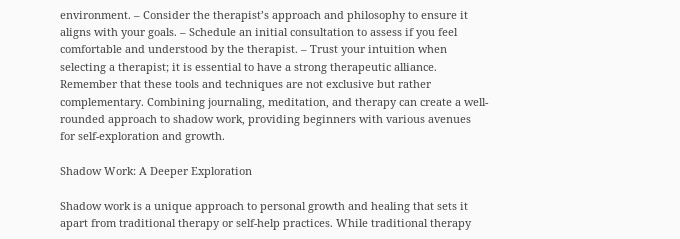environment. – Consider the therapist’s approach and philosophy to ensure it aligns with your goals. – Schedule an initial consultation to assess if you feel comfortable and understood by the therapist. – Trust your intuition when selecting a therapist; it is essential to have a strong therapeutic alliance. Remember that these tools and techniques are not exclusive but rather complementary. Combining journaling, meditation, and therapy can create a well-rounded approach to shadow work, providing beginners with various avenues for self-exploration and growth.

Shadow Work: A Deeper Exploration

Shadow work is a unique approach to personal growth and healing that sets it apart from traditional therapy or self-help practices. While traditional therapy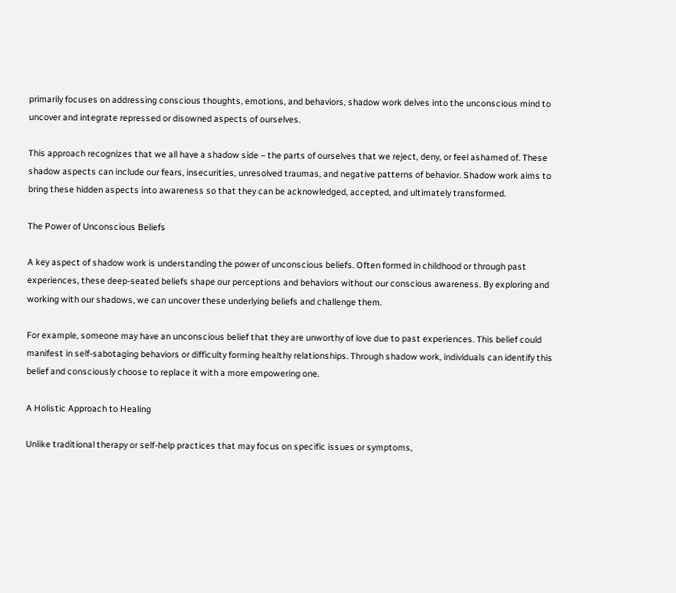primarily focuses on addressing conscious thoughts, emotions, and behaviors, shadow work delves into the unconscious mind to uncover and integrate repressed or disowned aspects of ourselves.

This approach recognizes that we all have a shadow side – the parts of ourselves that we reject, deny, or feel ashamed of. These shadow aspects can include our fears, insecurities, unresolved traumas, and negative patterns of behavior. Shadow work aims to bring these hidden aspects into awareness so that they can be acknowledged, accepted, and ultimately transformed.

The Power of Unconscious Beliefs

A key aspect of shadow work is understanding the power of unconscious beliefs. Often formed in childhood or through past experiences, these deep-seated beliefs shape our perceptions and behaviors without our conscious awareness. By exploring and working with our shadows, we can uncover these underlying beliefs and challenge them.

For example, someone may have an unconscious belief that they are unworthy of love due to past experiences. This belief could manifest in self-sabotaging behaviors or difficulty forming healthy relationships. Through shadow work, individuals can identify this belief and consciously choose to replace it with a more empowering one.

A Holistic Approach to Healing

Unlike traditional therapy or self-help practices that may focus on specific issues or symptoms,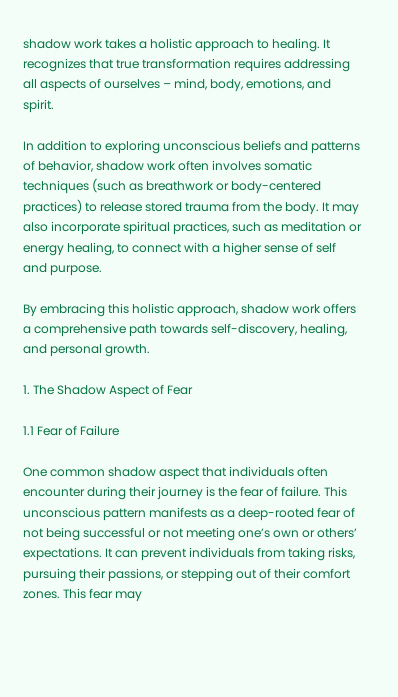shadow work takes a holistic approach to healing. It recognizes that true transformation requires addressing all aspects of ourselves – mind, body, emotions, and spirit.

In addition to exploring unconscious beliefs and patterns of behavior, shadow work often involves somatic techniques (such as breathwork or body-centered practices) to release stored trauma from the body. It may also incorporate spiritual practices, such as meditation or energy healing, to connect with a higher sense of self and purpose.

By embracing this holistic approach, shadow work offers a comprehensive path towards self-discovery, healing, and personal growth.

1. The Shadow Aspect of Fear

1.1 Fear of Failure

One common shadow aspect that individuals often encounter during their journey is the fear of failure. This unconscious pattern manifests as a deep-rooted fear of not being successful or not meeting one’s own or others’ expectations. It can prevent individuals from taking risks, pursuing their passions, or stepping out of their comfort zones. This fear may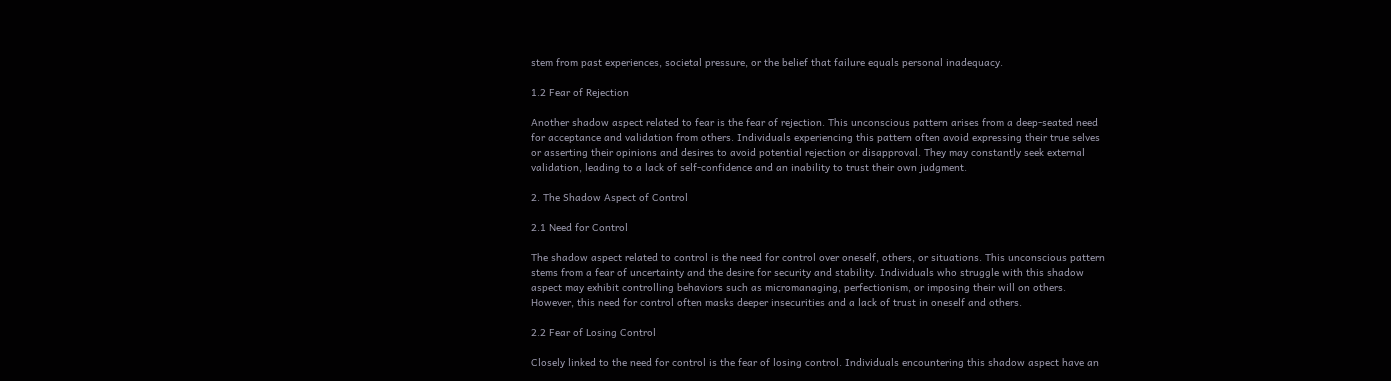stem from past experiences, societal pressure, or the belief that failure equals personal inadequacy.

1.2 Fear of Rejection

Another shadow aspect related to fear is the fear of rejection. This unconscious pattern arises from a deep-seated need for acceptance and validation from others. Individuals experiencing this pattern often avoid expressing their true selves or asserting their opinions and desires to avoid potential rejection or disapproval. They may constantly seek external validation, leading to a lack of self-confidence and an inability to trust their own judgment.

2. The Shadow Aspect of Control

2.1 Need for Control

The shadow aspect related to control is the need for control over oneself, others, or situations. This unconscious pattern stems from a fear of uncertainty and the desire for security and stability. Individuals who struggle with this shadow aspect may exhibit controlling behaviors such as micromanaging, perfectionism, or imposing their will on others. However, this need for control often masks deeper insecurities and a lack of trust in oneself and others.

2.2 Fear of Losing Control

Closely linked to the need for control is the fear of losing control. Individuals encountering this shadow aspect have an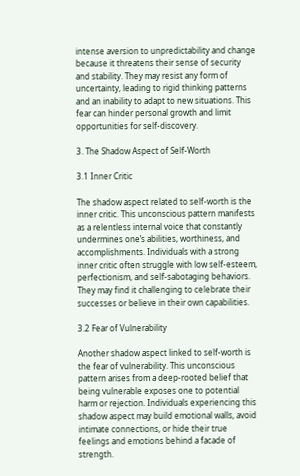intense aversion to unpredictability and change because it threatens their sense of security and stability. They may resist any form of uncertainty, leading to rigid thinking patterns and an inability to adapt to new situations. This fear can hinder personal growth and limit opportunities for self-discovery.

3. The Shadow Aspect of Self-Worth

3.1 Inner Critic

The shadow aspect related to self-worth is the inner critic. This unconscious pattern manifests as a relentless internal voice that constantly undermines one’s abilities, worthiness, and accomplishments. Individuals with a strong inner critic often struggle with low self-esteem, perfectionism, and self-sabotaging behaviors. They may find it challenging to celebrate their successes or believe in their own capabilities.

3.2 Fear of Vulnerability

Another shadow aspect linked to self-worth is the fear of vulnerability. This unconscious pattern arises from a deep-rooted belief that being vulnerable exposes one to potential harm or rejection. Individuals experiencing this shadow aspect may build emotional walls, avoid intimate connections, or hide their true feelings and emotions behind a facade of strength.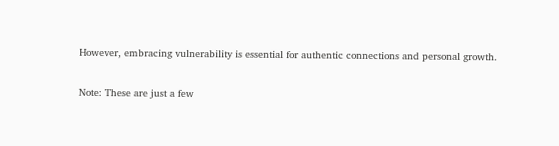However, embracing vulnerability is essential for authentic connections and personal growth.

Note: These are just a few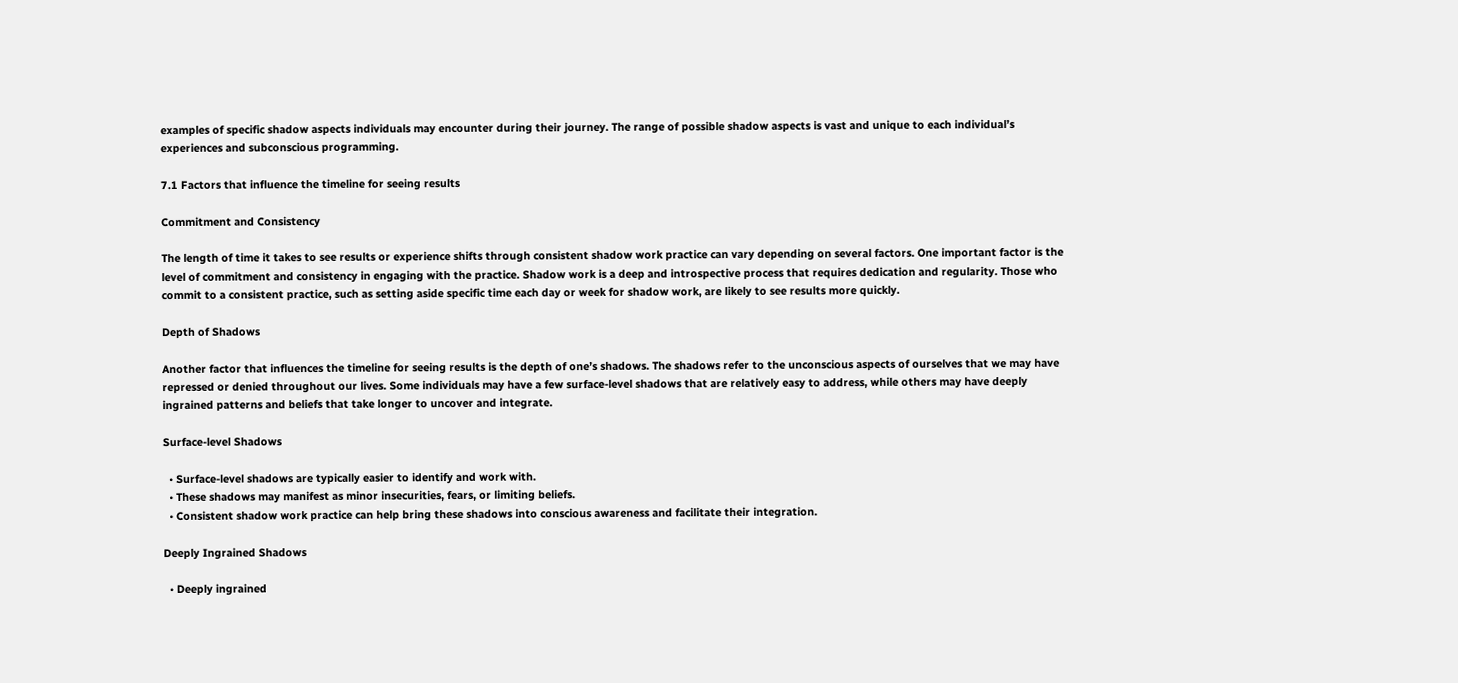examples of specific shadow aspects individuals may encounter during their journey. The range of possible shadow aspects is vast and unique to each individual’s experiences and subconscious programming.

7.1 Factors that influence the timeline for seeing results

Commitment and Consistency

The length of time it takes to see results or experience shifts through consistent shadow work practice can vary depending on several factors. One important factor is the level of commitment and consistency in engaging with the practice. Shadow work is a deep and introspective process that requires dedication and regularity. Those who commit to a consistent practice, such as setting aside specific time each day or week for shadow work, are likely to see results more quickly.

Depth of Shadows

Another factor that influences the timeline for seeing results is the depth of one’s shadows. The shadows refer to the unconscious aspects of ourselves that we may have repressed or denied throughout our lives. Some individuals may have a few surface-level shadows that are relatively easy to address, while others may have deeply ingrained patterns and beliefs that take longer to uncover and integrate.

Surface-level Shadows

  • Surface-level shadows are typically easier to identify and work with.
  • These shadows may manifest as minor insecurities, fears, or limiting beliefs.
  • Consistent shadow work practice can help bring these shadows into conscious awareness and facilitate their integration.

Deeply Ingrained Shadows

  • Deeply ingrained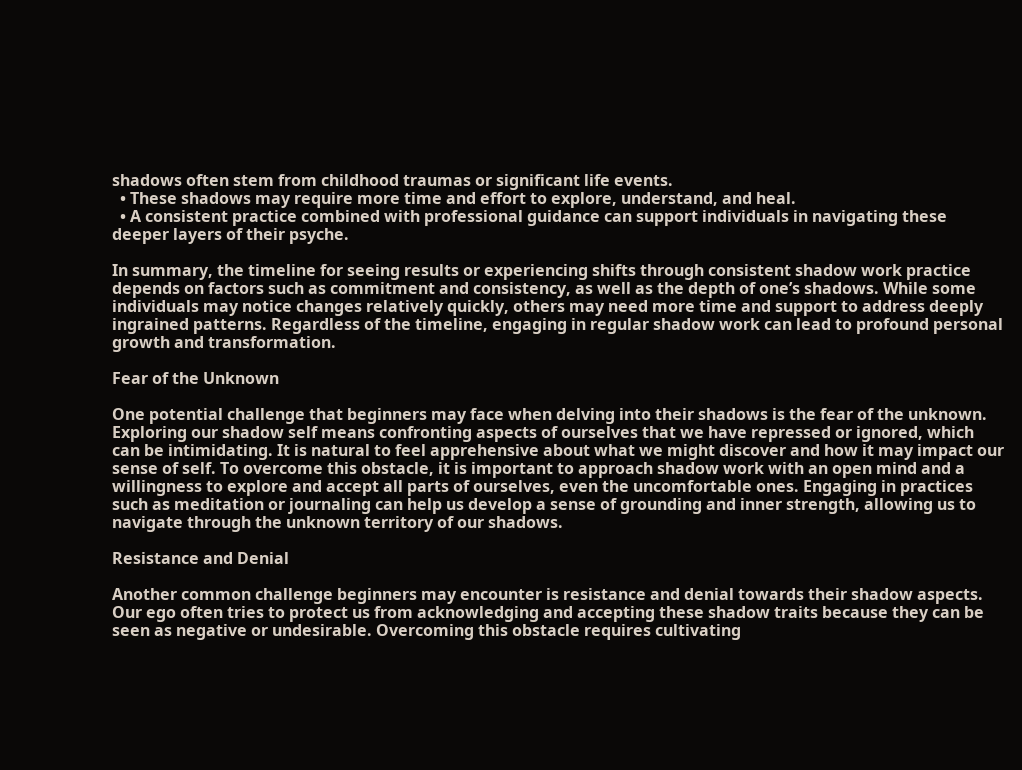shadows often stem from childhood traumas or significant life events.
  • These shadows may require more time and effort to explore, understand, and heal.
  • A consistent practice combined with professional guidance can support individuals in navigating these deeper layers of their psyche.

In summary, the timeline for seeing results or experiencing shifts through consistent shadow work practice depends on factors such as commitment and consistency, as well as the depth of one’s shadows. While some individuals may notice changes relatively quickly, others may need more time and support to address deeply ingrained patterns. Regardless of the timeline, engaging in regular shadow work can lead to profound personal growth and transformation.

Fear of the Unknown

One potential challenge that beginners may face when delving into their shadows is the fear of the unknown. Exploring our shadow self means confronting aspects of ourselves that we have repressed or ignored, which can be intimidating. It is natural to feel apprehensive about what we might discover and how it may impact our sense of self. To overcome this obstacle, it is important to approach shadow work with an open mind and a willingness to explore and accept all parts of ourselves, even the uncomfortable ones. Engaging in practices such as meditation or journaling can help us develop a sense of grounding and inner strength, allowing us to navigate through the unknown territory of our shadows.

Resistance and Denial

Another common challenge beginners may encounter is resistance and denial towards their shadow aspects. Our ego often tries to protect us from acknowledging and accepting these shadow traits because they can be seen as negative or undesirable. Overcoming this obstacle requires cultivating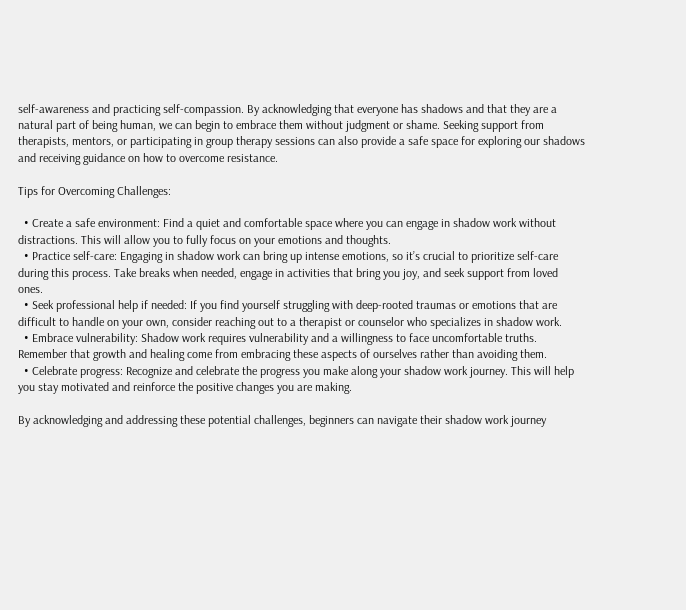self-awareness and practicing self-compassion. By acknowledging that everyone has shadows and that they are a natural part of being human, we can begin to embrace them without judgment or shame. Seeking support from therapists, mentors, or participating in group therapy sessions can also provide a safe space for exploring our shadows and receiving guidance on how to overcome resistance.

Tips for Overcoming Challenges:

  • Create a safe environment: Find a quiet and comfortable space where you can engage in shadow work without distractions. This will allow you to fully focus on your emotions and thoughts.
  • Practice self-care: Engaging in shadow work can bring up intense emotions, so it’s crucial to prioritize self-care during this process. Take breaks when needed, engage in activities that bring you joy, and seek support from loved ones.
  • Seek professional help if needed: If you find yourself struggling with deep-rooted traumas or emotions that are difficult to handle on your own, consider reaching out to a therapist or counselor who specializes in shadow work.
  • Embrace vulnerability: Shadow work requires vulnerability and a willingness to face uncomfortable truths. Remember that growth and healing come from embracing these aspects of ourselves rather than avoiding them.
  • Celebrate progress: Recognize and celebrate the progress you make along your shadow work journey. This will help you stay motivated and reinforce the positive changes you are making.

By acknowledging and addressing these potential challenges, beginners can navigate their shadow work journey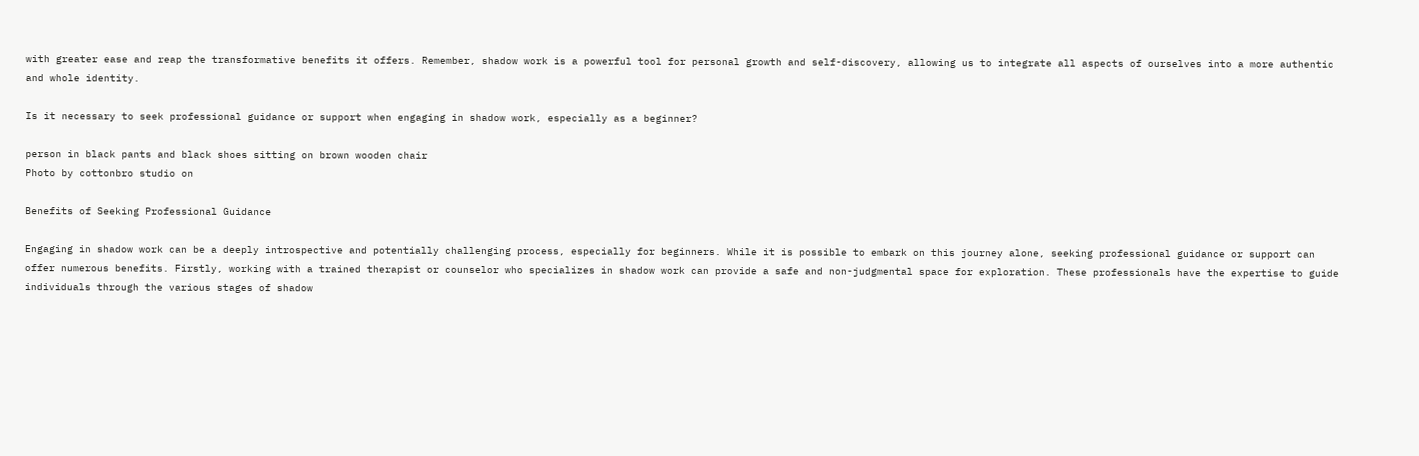with greater ease and reap the transformative benefits it offers. Remember, shadow work is a powerful tool for personal growth and self-discovery, allowing us to integrate all aspects of ourselves into a more authentic and whole identity.

Is it necessary to seek professional guidance or support when engaging in shadow work, especially as a beginner?

person in black pants and black shoes sitting on brown wooden chair
Photo by cottonbro studio on

Benefits of Seeking Professional Guidance

Engaging in shadow work can be a deeply introspective and potentially challenging process, especially for beginners. While it is possible to embark on this journey alone, seeking professional guidance or support can offer numerous benefits. Firstly, working with a trained therapist or counselor who specializes in shadow work can provide a safe and non-judgmental space for exploration. These professionals have the expertise to guide individuals through the various stages of shadow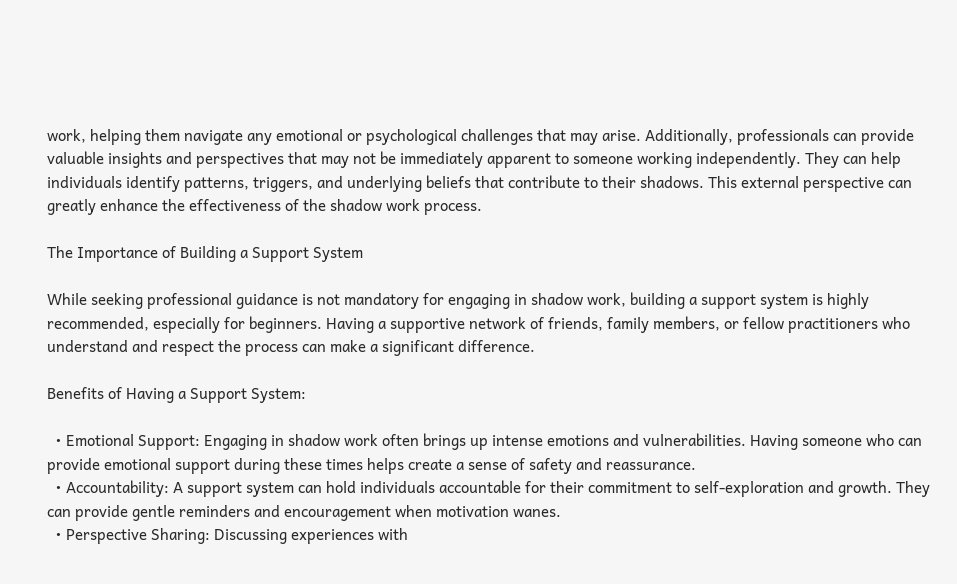work, helping them navigate any emotional or psychological challenges that may arise. Additionally, professionals can provide valuable insights and perspectives that may not be immediately apparent to someone working independently. They can help individuals identify patterns, triggers, and underlying beliefs that contribute to their shadows. This external perspective can greatly enhance the effectiveness of the shadow work process.

The Importance of Building a Support System

While seeking professional guidance is not mandatory for engaging in shadow work, building a support system is highly recommended, especially for beginners. Having a supportive network of friends, family members, or fellow practitioners who understand and respect the process can make a significant difference.

Benefits of Having a Support System:

  • Emotional Support: Engaging in shadow work often brings up intense emotions and vulnerabilities. Having someone who can provide emotional support during these times helps create a sense of safety and reassurance.
  • Accountability: A support system can hold individuals accountable for their commitment to self-exploration and growth. They can provide gentle reminders and encouragement when motivation wanes.
  • Perspective Sharing: Discussing experiences with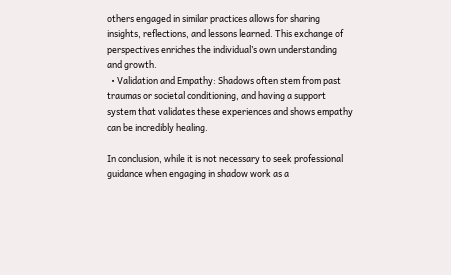others engaged in similar practices allows for sharing insights, reflections, and lessons learned. This exchange of perspectives enriches the individual’s own understanding and growth.
  • Validation and Empathy: Shadows often stem from past traumas or societal conditioning, and having a support system that validates these experiences and shows empathy can be incredibly healing.

In conclusion, while it is not necessary to seek professional guidance when engaging in shadow work as a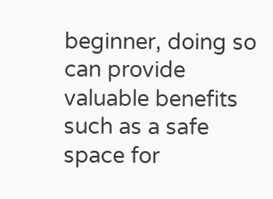beginner, doing so can provide valuable benefits such as a safe space for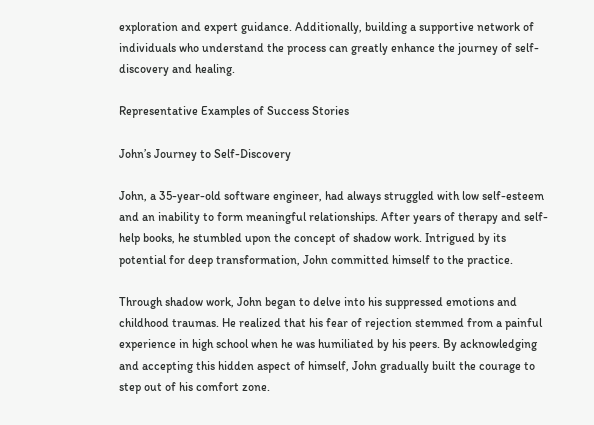exploration and expert guidance. Additionally, building a supportive network of individuals who understand the process can greatly enhance the journey of self-discovery and healing.

Representative Examples of Success Stories

John’s Journey to Self-Discovery

John, a 35-year-old software engineer, had always struggled with low self-esteem and an inability to form meaningful relationships. After years of therapy and self-help books, he stumbled upon the concept of shadow work. Intrigued by its potential for deep transformation, John committed himself to the practice.

Through shadow work, John began to delve into his suppressed emotions and childhood traumas. He realized that his fear of rejection stemmed from a painful experience in high school when he was humiliated by his peers. By acknowledging and accepting this hidden aspect of himself, John gradually built the courage to step out of his comfort zone.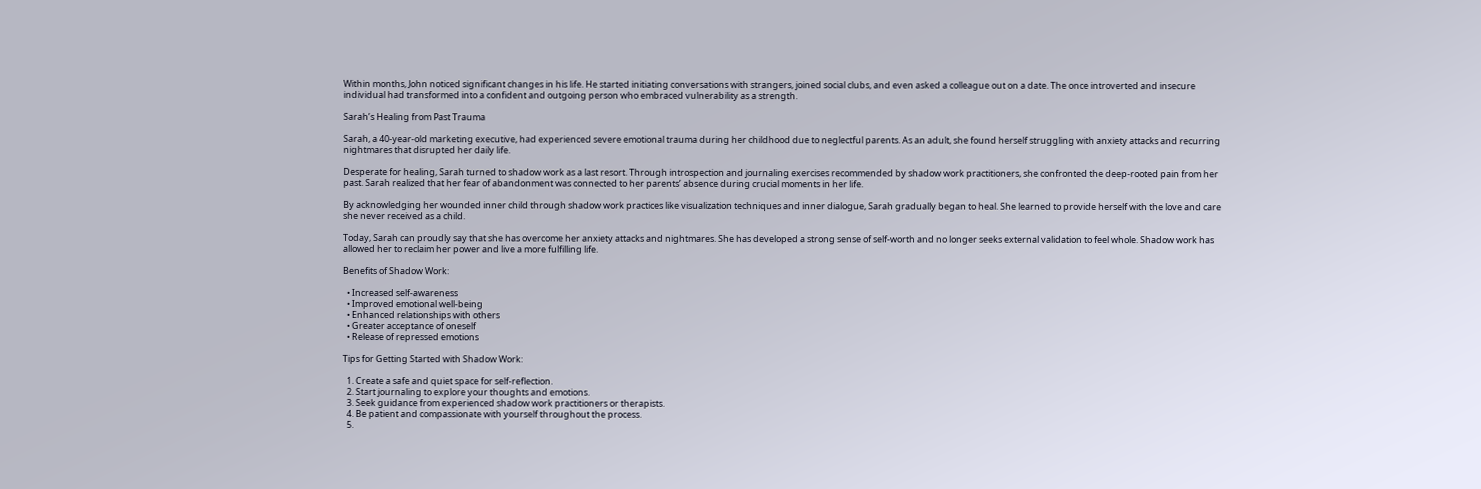Within months, John noticed significant changes in his life. He started initiating conversations with strangers, joined social clubs, and even asked a colleague out on a date. The once introverted and insecure individual had transformed into a confident and outgoing person who embraced vulnerability as a strength.

Sarah’s Healing from Past Trauma

Sarah, a 40-year-old marketing executive, had experienced severe emotional trauma during her childhood due to neglectful parents. As an adult, she found herself struggling with anxiety attacks and recurring nightmares that disrupted her daily life.

Desperate for healing, Sarah turned to shadow work as a last resort. Through introspection and journaling exercises recommended by shadow work practitioners, she confronted the deep-rooted pain from her past. Sarah realized that her fear of abandonment was connected to her parents’ absence during crucial moments in her life.

By acknowledging her wounded inner child through shadow work practices like visualization techniques and inner dialogue, Sarah gradually began to heal. She learned to provide herself with the love and care she never received as a child.

Today, Sarah can proudly say that she has overcome her anxiety attacks and nightmares. She has developed a strong sense of self-worth and no longer seeks external validation to feel whole. Shadow work has allowed her to reclaim her power and live a more fulfilling life.

Benefits of Shadow Work:

  • Increased self-awareness
  • Improved emotional well-being
  • Enhanced relationships with others
  • Greater acceptance of oneself
  • Release of repressed emotions

Tips for Getting Started with Shadow Work:

  1. Create a safe and quiet space for self-reflection.
  2. Start journaling to explore your thoughts and emotions.
  3. Seek guidance from experienced shadow work practitioners or therapists.
  4. Be patient and compassionate with yourself throughout the process.
  5.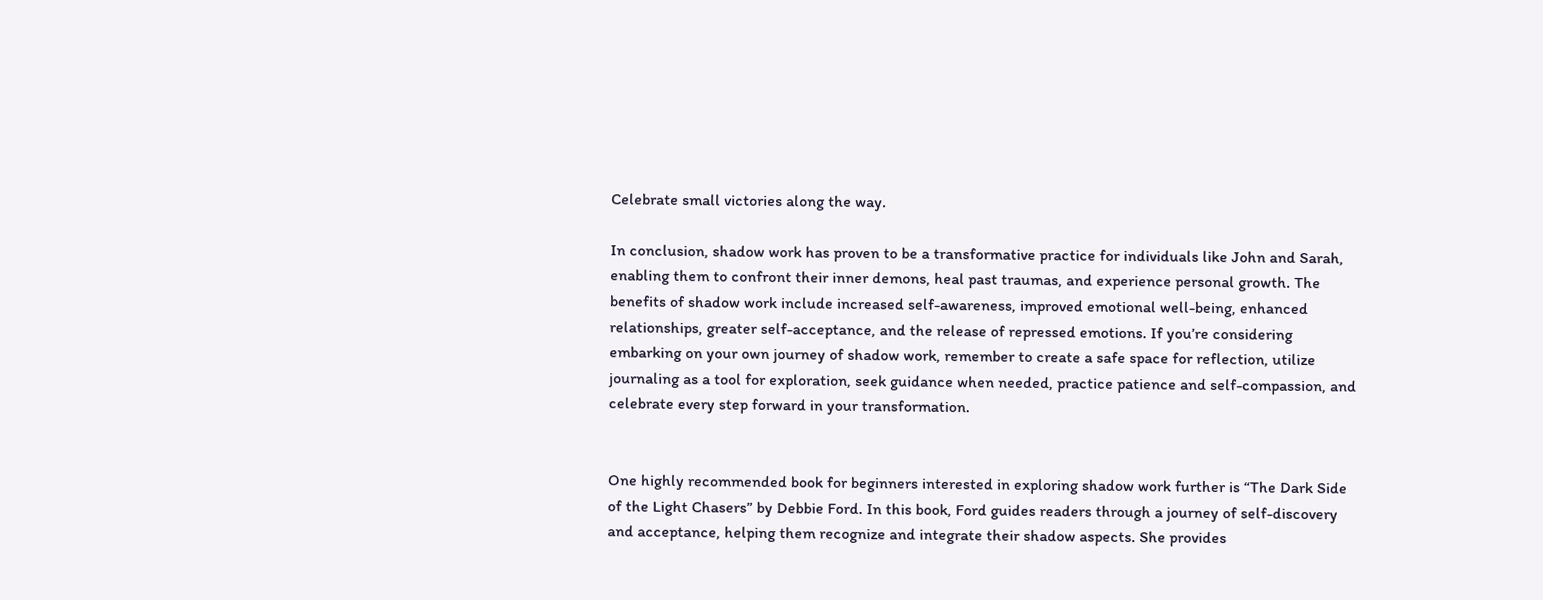Celebrate small victories along the way.

In conclusion, shadow work has proven to be a transformative practice for individuals like John and Sarah, enabling them to confront their inner demons, heal past traumas, and experience personal growth. The benefits of shadow work include increased self-awareness, improved emotional well-being, enhanced relationships, greater self-acceptance, and the release of repressed emotions. If you’re considering embarking on your own journey of shadow work, remember to create a safe space for reflection, utilize journaling as a tool for exploration, seek guidance when needed, practice patience and self-compassion, and celebrate every step forward in your transformation.


One highly recommended book for beginners interested in exploring shadow work further is “The Dark Side of the Light Chasers” by Debbie Ford. In this book, Ford guides readers through a journey of self-discovery and acceptance, helping them recognize and integrate their shadow aspects. She provides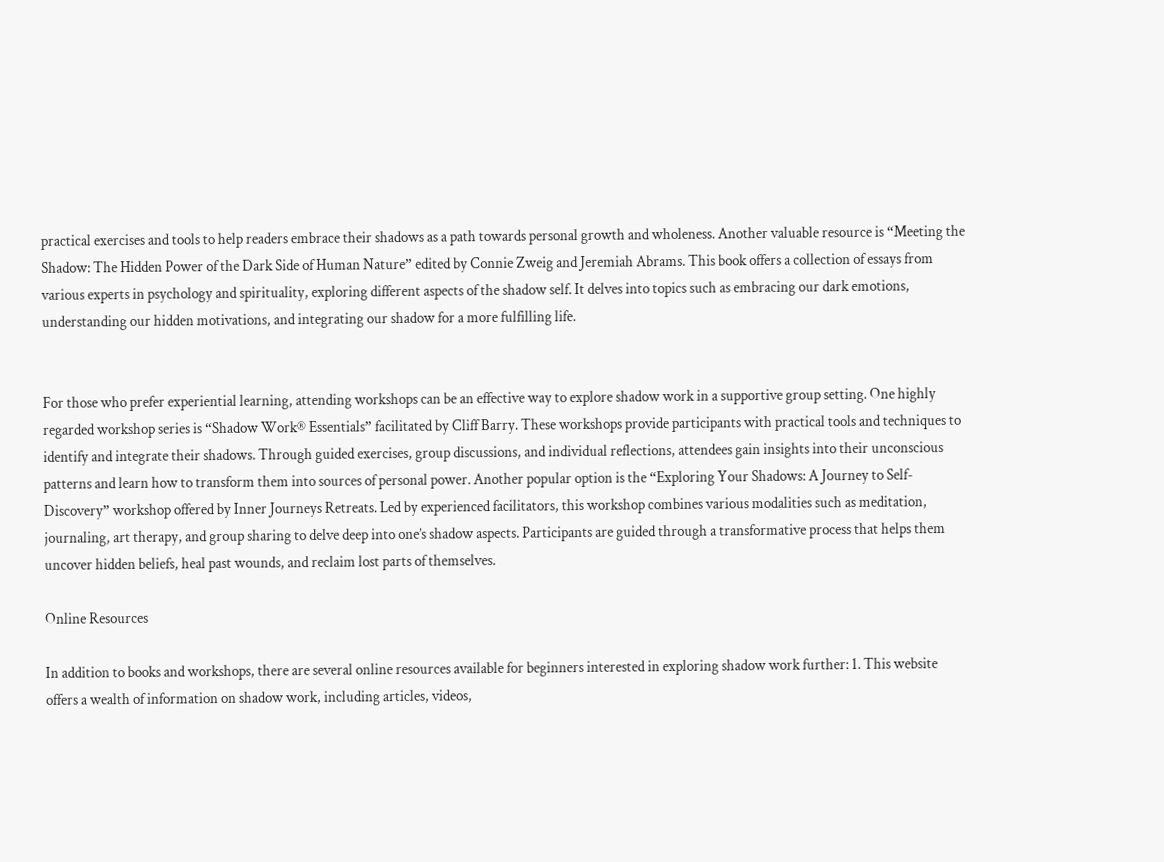practical exercises and tools to help readers embrace their shadows as a path towards personal growth and wholeness. Another valuable resource is “Meeting the Shadow: The Hidden Power of the Dark Side of Human Nature” edited by Connie Zweig and Jeremiah Abrams. This book offers a collection of essays from various experts in psychology and spirituality, exploring different aspects of the shadow self. It delves into topics such as embracing our dark emotions, understanding our hidden motivations, and integrating our shadow for a more fulfilling life.


For those who prefer experiential learning, attending workshops can be an effective way to explore shadow work in a supportive group setting. One highly regarded workshop series is “Shadow Work® Essentials” facilitated by Cliff Barry. These workshops provide participants with practical tools and techniques to identify and integrate their shadows. Through guided exercises, group discussions, and individual reflections, attendees gain insights into their unconscious patterns and learn how to transform them into sources of personal power. Another popular option is the “Exploring Your Shadows: A Journey to Self-Discovery” workshop offered by Inner Journeys Retreats. Led by experienced facilitators, this workshop combines various modalities such as meditation, journaling, art therapy, and group sharing to delve deep into one’s shadow aspects. Participants are guided through a transformative process that helps them uncover hidden beliefs, heal past wounds, and reclaim lost parts of themselves.

Online Resources

In addition to books and workshops, there are several online resources available for beginners interested in exploring shadow work further: 1. This website offers a wealth of information on shadow work, including articles, videos,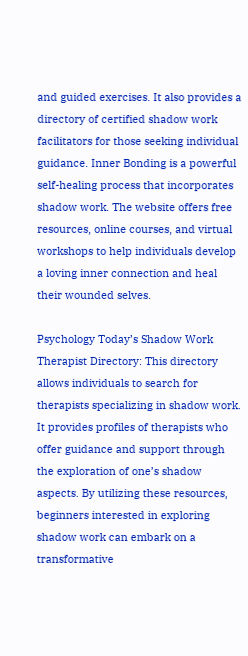and guided exercises. It also provides a directory of certified shadow work facilitators for those seeking individual guidance. Inner Bonding is a powerful self-healing process that incorporates shadow work. The website offers free resources, online courses, and virtual workshops to help individuals develop a loving inner connection and heal their wounded selves.

Psychology Today’s Shadow Work Therapist Directory: This directory allows individuals to search for therapists specializing in shadow work. It provides profiles of therapists who offer guidance and support through the exploration of one’s shadow aspects. By utilizing these resources, beginners interested in exploring shadow work can embark on a transformative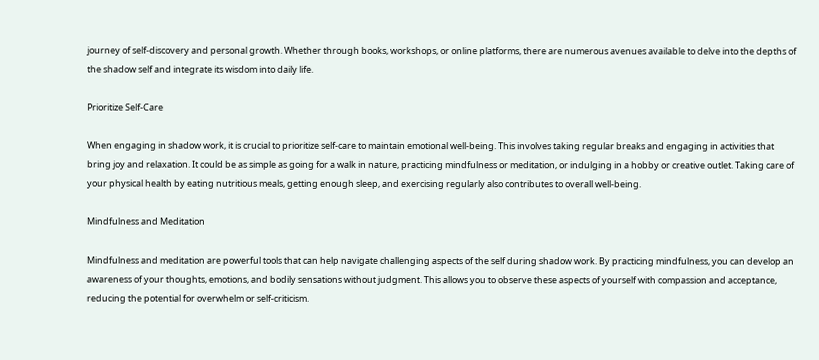journey of self-discovery and personal growth. Whether through books, workshops, or online platforms, there are numerous avenues available to delve into the depths of the shadow self and integrate its wisdom into daily life.

Prioritize Self-Care

When engaging in shadow work, it is crucial to prioritize self-care to maintain emotional well-being. This involves taking regular breaks and engaging in activities that bring joy and relaxation. It could be as simple as going for a walk in nature, practicing mindfulness or meditation, or indulging in a hobby or creative outlet. Taking care of your physical health by eating nutritious meals, getting enough sleep, and exercising regularly also contributes to overall well-being.

Mindfulness and Meditation

Mindfulness and meditation are powerful tools that can help navigate challenging aspects of the self during shadow work. By practicing mindfulness, you can develop an awareness of your thoughts, emotions, and bodily sensations without judgment. This allows you to observe these aspects of yourself with compassion and acceptance, reducing the potential for overwhelm or self-criticism.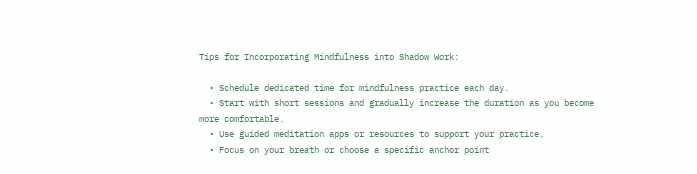Tips for Incorporating Mindfulness into Shadow Work:

  • Schedule dedicated time for mindfulness practice each day.
  • Start with short sessions and gradually increase the duration as you become more comfortable.
  • Use guided meditation apps or resources to support your practice.
  • Focus on your breath or choose a specific anchor point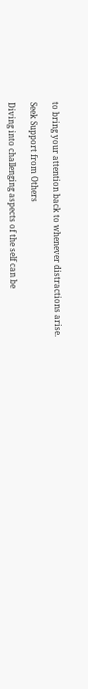to bring your attention back to whenever distractions arise.

Seek Support from Others

Diving into challenging aspects of the self can be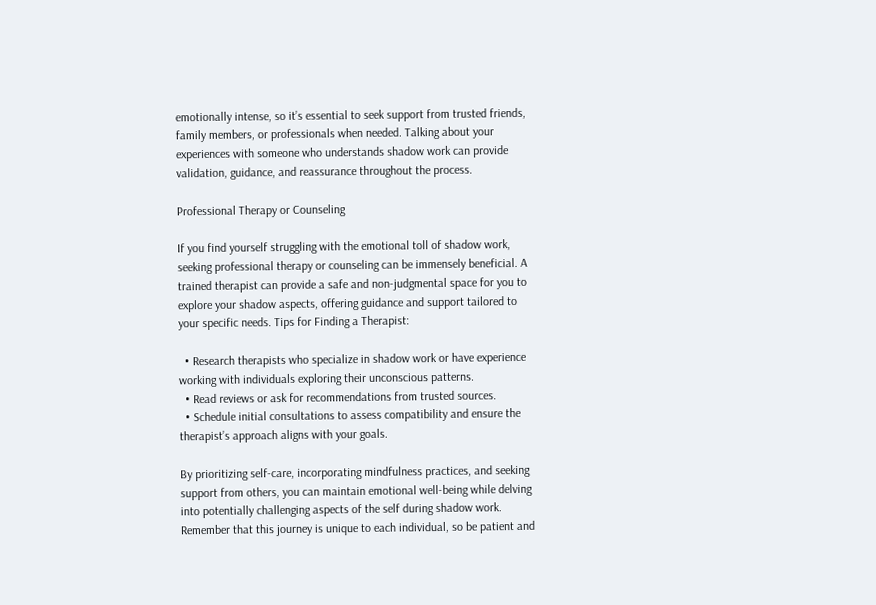emotionally intense, so it’s essential to seek support from trusted friends, family members, or professionals when needed. Talking about your experiences with someone who understands shadow work can provide validation, guidance, and reassurance throughout the process.

Professional Therapy or Counseling

If you find yourself struggling with the emotional toll of shadow work, seeking professional therapy or counseling can be immensely beneficial. A trained therapist can provide a safe and non-judgmental space for you to explore your shadow aspects, offering guidance and support tailored to your specific needs. Tips for Finding a Therapist:

  • Research therapists who specialize in shadow work or have experience working with individuals exploring their unconscious patterns.
  • Read reviews or ask for recommendations from trusted sources.
  • Schedule initial consultations to assess compatibility and ensure the therapist’s approach aligns with your goals.

By prioritizing self-care, incorporating mindfulness practices, and seeking support from others, you can maintain emotional well-being while delving into potentially challenging aspects of the self during shadow work. Remember that this journey is unique to each individual, so be patient and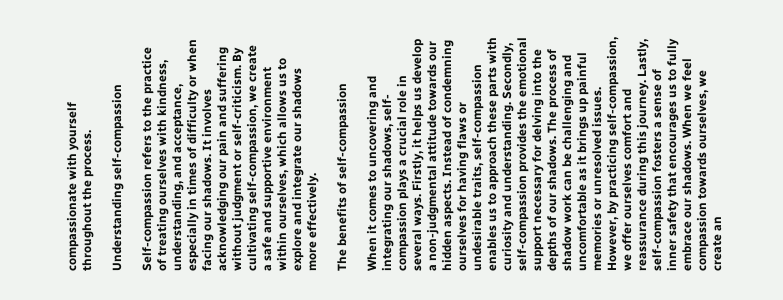compassionate with yourself throughout the process.

Understanding self-compassion

Self-compassion refers to the practice of treating ourselves with kindness, understanding, and acceptance, especially in times of difficulty or when facing our shadows. It involves acknowledging our pain and suffering without judgment or self-criticism. By cultivating self-compassion, we create a safe and supportive environment within ourselves, which allows us to explore and integrate our shadows more effectively.

The benefits of self-compassion

When it comes to uncovering and integrating our shadows, self-compassion plays a crucial role in several ways. Firstly, it helps us develop a non-judgmental attitude towards our hidden aspects. Instead of condemning ourselves for having flaws or undesirable traits, self-compassion enables us to approach these parts with curiosity and understanding. Secondly, self-compassion provides the emotional support necessary for delving into the depths of our shadows. The process of shadow work can be challenging and uncomfortable as it brings up painful memories or unresolved issues. However, by practicing self-compassion, we offer ourselves comfort and reassurance during this journey. Lastly, self-compassion fosters a sense of inner safety that encourages us to fully embrace our shadows. When we feel compassion towards ourselves, we create an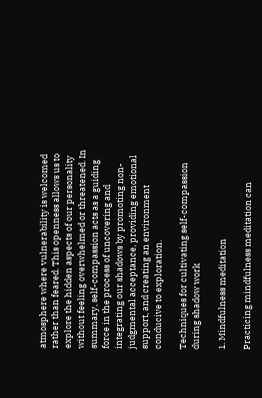atmosphere where vulnerability is welcomed rather than feared. This openness allows us to explore the hidden aspects of our personality without feeling overwhelmed or threatened. In summary, self-compassion acts as a guiding force in the process of uncovering and integrating our shadows by promoting non-judgmental acceptance, providing emotional support, and creating an environment conducive to exploration.

Techniques for cultivating self-compassion during shadow work

1. Mindfulness meditation

Practicing mindfulness meditation can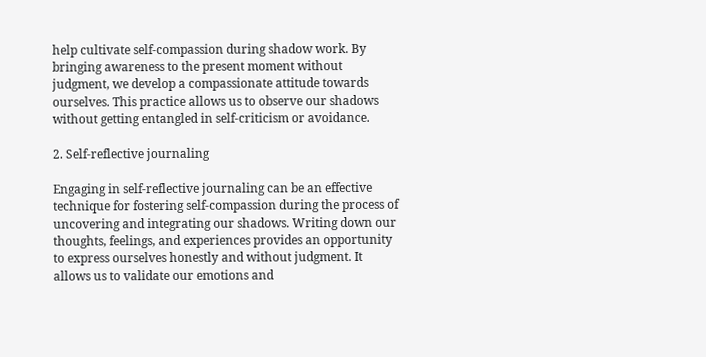help cultivate self-compassion during shadow work. By bringing awareness to the present moment without judgment, we develop a compassionate attitude towards ourselves. This practice allows us to observe our shadows without getting entangled in self-criticism or avoidance.

2. Self-reflective journaling

Engaging in self-reflective journaling can be an effective technique for fostering self-compassion during the process of uncovering and integrating our shadows. Writing down our thoughts, feelings, and experiences provides an opportunity to express ourselves honestly and without judgment. It allows us to validate our emotions and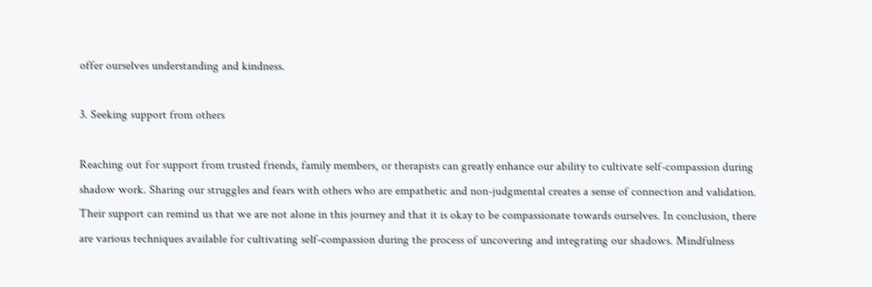offer ourselves understanding and kindness.

3. Seeking support from others

Reaching out for support from trusted friends, family members, or therapists can greatly enhance our ability to cultivate self-compassion during shadow work. Sharing our struggles and fears with others who are empathetic and non-judgmental creates a sense of connection and validation. Their support can remind us that we are not alone in this journey and that it is okay to be compassionate towards ourselves. In conclusion, there are various techniques available for cultivating self-compassion during the process of uncovering and integrating our shadows. Mindfulness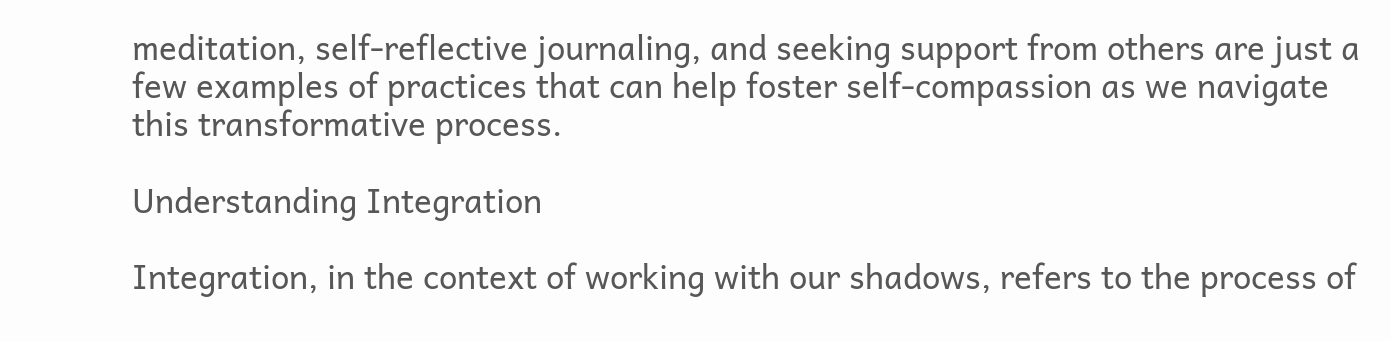meditation, self-reflective journaling, and seeking support from others are just a few examples of practices that can help foster self-compassion as we navigate this transformative process.

Understanding Integration

Integration, in the context of working with our shadows, refers to the process of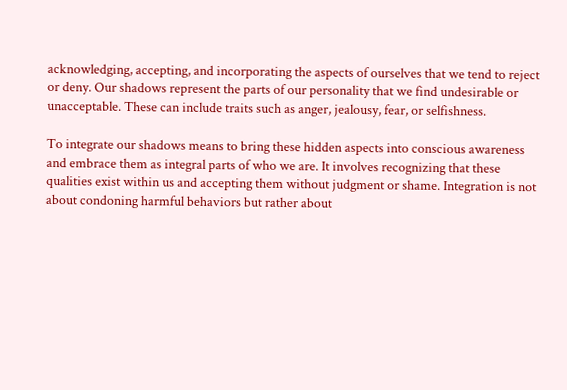acknowledging, accepting, and incorporating the aspects of ourselves that we tend to reject or deny. Our shadows represent the parts of our personality that we find undesirable or unacceptable. These can include traits such as anger, jealousy, fear, or selfishness.

To integrate our shadows means to bring these hidden aspects into conscious awareness and embrace them as integral parts of who we are. It involves recognizing that these qualities exist within us and accepting them without judgment or shame. Integration is not about condoning harmful behaviors but rather about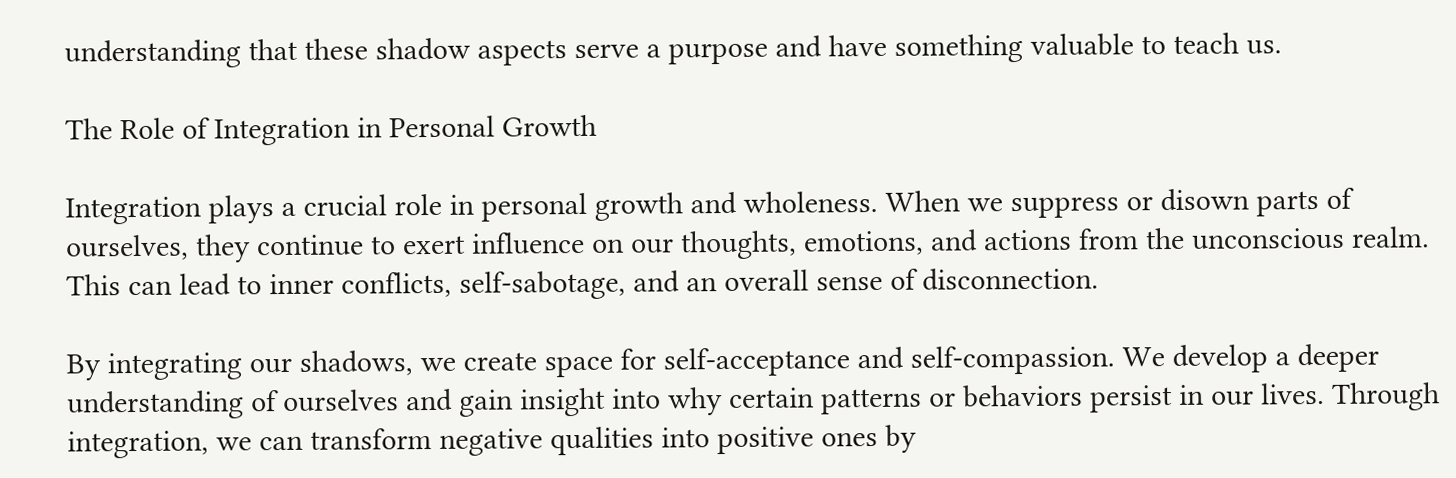understanding that these shadow aspects serve a purpose and have something valuable to teach us.

The Role of Integration in Personal Growth

Integration plays a crucial role in personal growth and wholeness. When we suppress or disown parts of ourselves, they continue to exert influence on our thoughts, emotions, and actions from the unconscious realm. This can lead to inner conflicts, self-sabotage, and an overall sense of disconnection.

By integrating our shadows, we create space for self-acceptance and self-compassion. We develop a deeper understanding of ourselves and gain insight into why certain patterns or behaviors persist in our lives. Through integration, we can transform negative qualities into positive ones by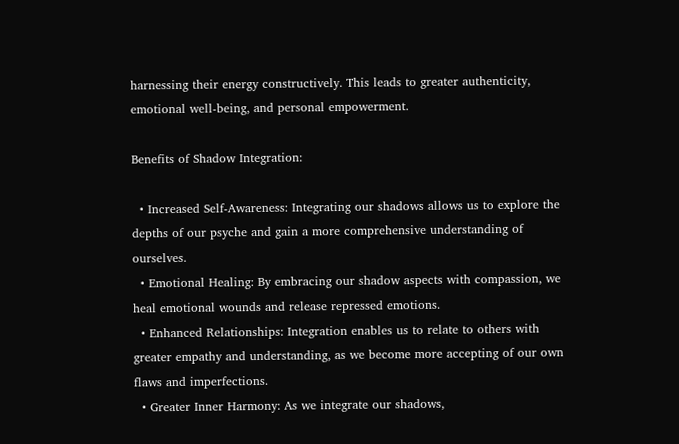harnessing their energy constructively. This leads to greater authenticity, emotional well-being, and personal empowerment.

Benefits of Shadow Integration:

  • Increased Self-Awareness: Integrating our shadows allows us to explore the depths of our psyche and gain a more comprehensive understanding of ourselves.
  • Emotional Healing: By embracing our shadow aspects with compassion, we heal emotional wounds and release repressed emotions.
  • Enhanced Relationships: Integration enables us to relate to others with greater empathy and understanding, as we become more accepting of our own flaws and imperfections.
  • Greater Inner Harmony: As we integrate our shadows,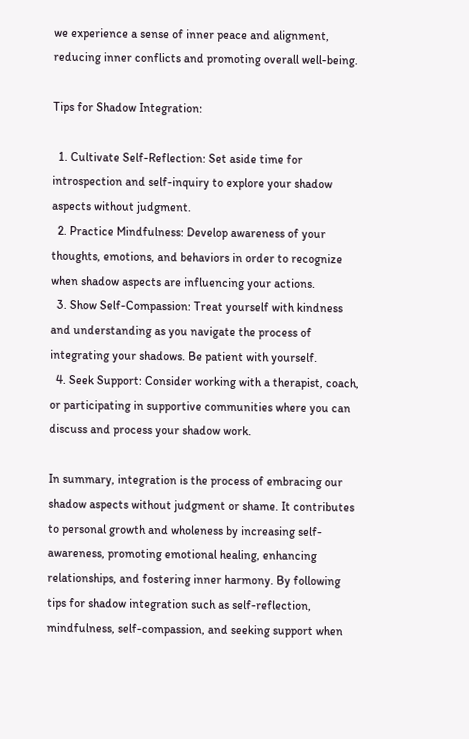we experience a sense of inner peace and alignment, reducing inner conflicts and promoting overall well-being.

Tips for Shadow Integration:

  1. Cultivate Self-Reflection: Set aside time for introspection and self-inquiry to explore your shadow aspects without judgment.
  2. Practice Mindfulness: Develop awareness of your thoughts, emotions, and behaviors in order to recognize when shadow aspects are influencing your actions.
  3. Show Self-Compassion: Treat yourself with kindness and understanding as you navigate the process of integrating your shadows. Be patient with yourself.
  4. Seek Support: Consider working with a therapist, coach, or participating in supportive communities where you can discuss and process your shadow work.

In summary, integration is the process of embracing our shadow aspects without judgment or shame. It contributes to personal growth and wholeness by increasing self-awareness, promoting emotional healing, enhancing relationships, and fostering inner harmony. By following tips for shadow integration such as self-reflection, mindfulness, self-compassion, and seeking support when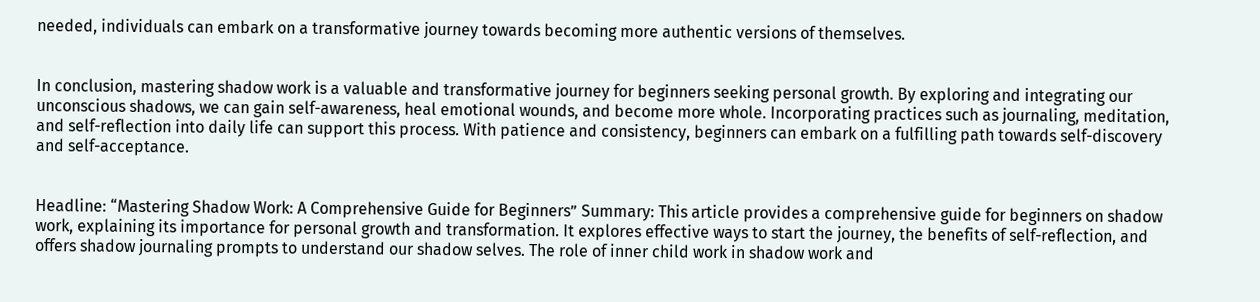needed, individuals can embark on a transformative journey towards becoming more authentic versions of themselves.


In conclusion, mastering shadow work is a valuable and transformative journey for beginners seeking personal growth. By exploring and integrating our unconscious shadows, we can gain self-awareness, heal emotional wounds, and become more whole. Incorporating practices such as journaling, meditation, and self-reflection into daily life can support this process. With patience and consistency, beginners can embark on a fulfilling path towards self-discovery and self-acceptance.


Headline: “Mastering Shadow Work: A Comprehensive Guide for Beginners” Summary: This article provides a comprehensive guide for beginners on shadow work, explaining its importance for personal growth and transformation. It explores effective ways to start the journey, the benefits of self-reflection, and offers shadow journaling prompts to understand our shadow selves. The role of inner child work in shadow work and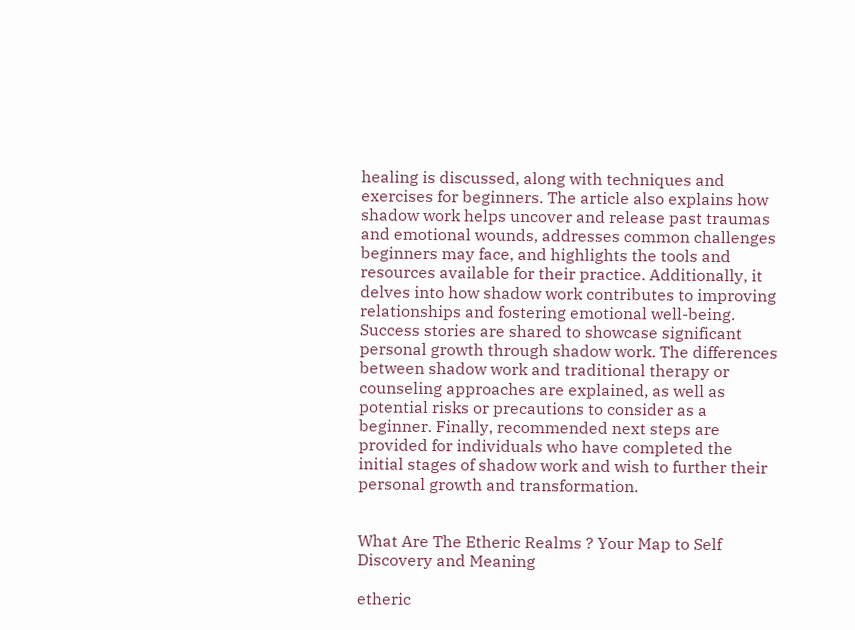healing is discussed, along with techniques and exercises for beginners. The article also explains how shadow work helps uncover and release past traumas and emotional wounds, addresses common challenges beginners may face, and highlights the tools and resources available for their practice. Additionally, it delves into how shadow work contributes to improving relationships and fostering emotional well-being. Success stories are shared to showcase significant personal growth through shadow work. The differences between shadow work and traditional therapy or counseling approaches are explained, as well as potential risks or precautions to consider as a beginner. Finally, recommended next steps are provided for individuals who have completed the initial stages of shadow work and wish to further their personal growth and transformation.


What Are The Etheric Realms ? Your Map to Self Discovery and Meaning

etheric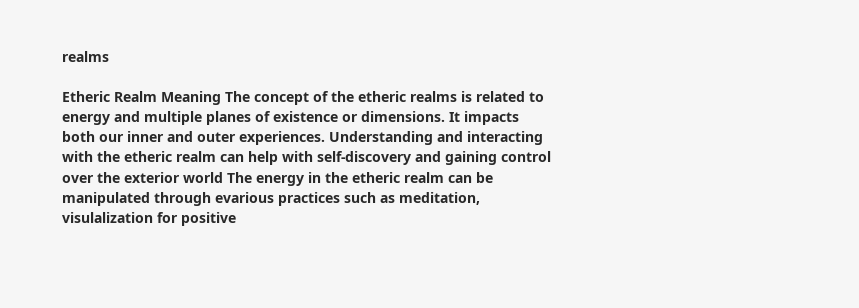realms

Etheric Realm Meaning The concept of the etheric realms is related to energy and multiple planes of existence or dimensions. It impacts both our inner and outer experiences. Understanding and interacting with the etheric realm can help with self-discovery and gaining control over the exterior world The energy in the etheric realm can be manipulated through evarious practices such as meditation, visulalization for positive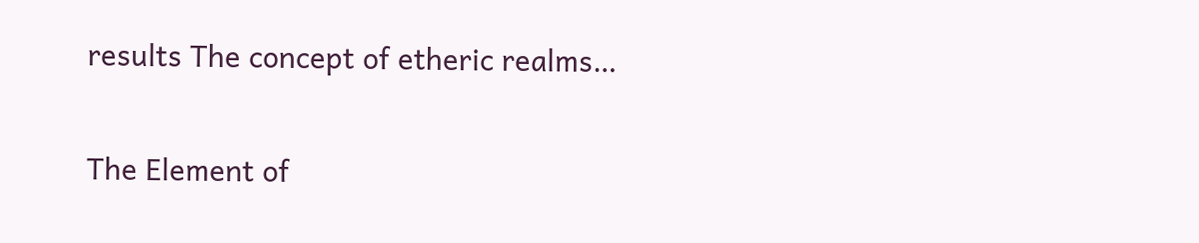results The concept of etheric realms…

The Element of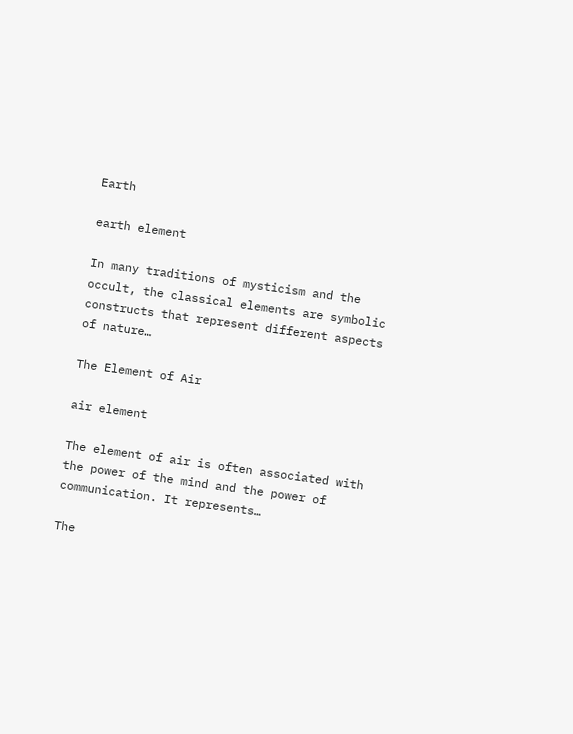Earth

earth element

In many traditions of mysticism and the occult, the classical elements are symbolic constructs that represent different aspects of nature…

The Element of Air

air element

The element of air is often associated with the power of the mind and the power of communication. It represents…

The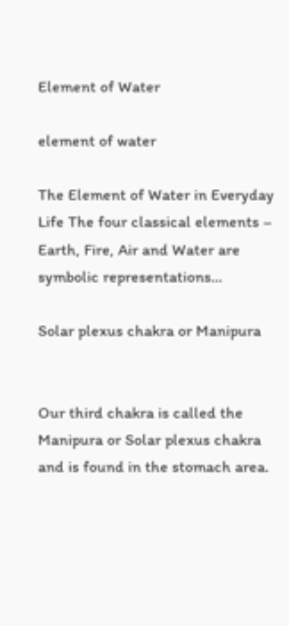Element of Water

element of water

The Element of Water in Everyday Life The four classical elements – Earth, Fire, Air and Water are symbolic representations…

Solar plexus chakra or Manipura


Our third chakra is called the Manipura or Solar plexus chakra and is found in the stomach area.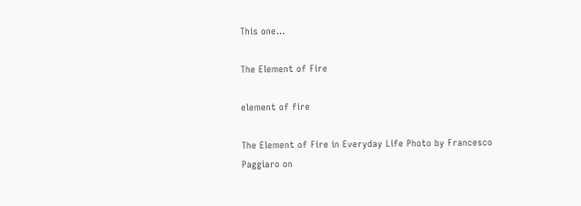This one…

The Element of Fire

element of fire

The Element of Fire in Everyday Life Photo by Francesco Paggiaro on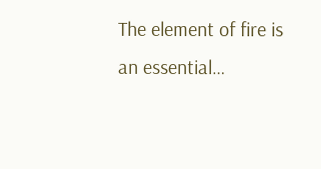The element of fire is an essential…